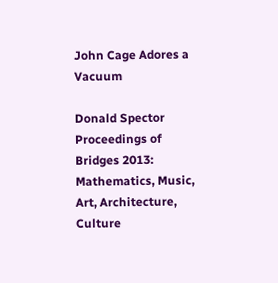John Cage Adores a Vacuum

Donald Spector
Proceedings of Bridges 2013: Mathematics, Music, Art, Architecture, Culture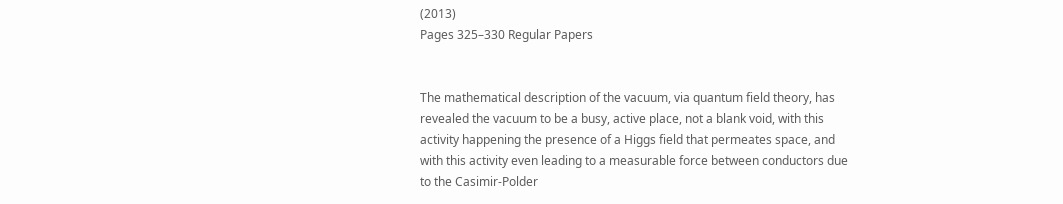(2013)
Pages 325–330 Regular Papers


The mathematical description of the vacuum, via quantum field theory, has revealed the vacuum to be a busy, active place, not a blank void, with this activity happening the presence of a Higgs field that permeates space, and with this activity even leading to a measurable force between conductors due to the Casimir-Polder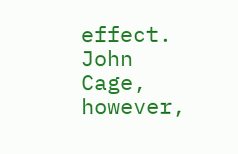effect. John Cage, however,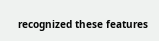recognized these features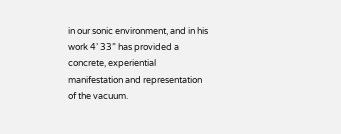in our sonic environment, and in his work 4’ 33” has provided a concrete, experiential manifestation and representation of the vacuum.